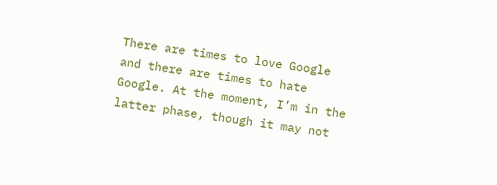There are times to love Google and there are times to hate Google. At the moment, I’m in the latter phase, though it may not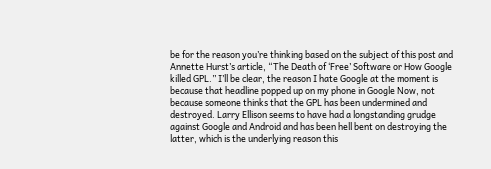be for the reason you’re thinking based on the subject of this post and Annette Hurst’s article, “The Death of ‘Free’ Software or How Google killed GPL.” I’ll be clear, the reason I hate Google at the moment is because that headline popped up on my phone in Google Now, not because someone thinks that the GPL has been undermined and destroyed. Larry Ellison seems to have had a longstanding grudge against Google and Android and has been hell bent on destroying the latter, which is the underlying reason this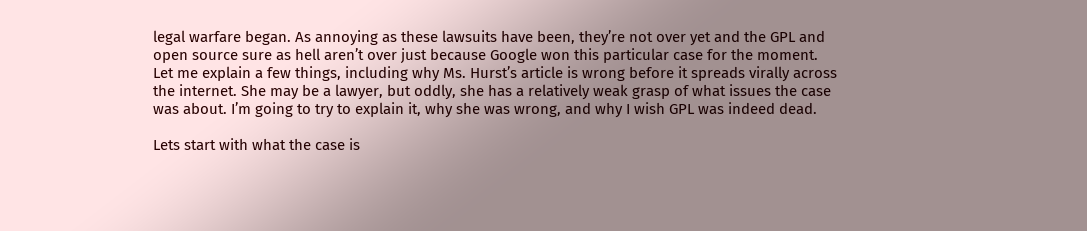legal warfare began. As annoying as these lawsuits have been, they’re not over yet and the GPL and open source sure as hell aren’t over just because Google won this particular case for the moment. Let me explain a few things, including why Ms. Hurst’s article is wrong before it spreads virally across the internet. She may be a lawyer, but oddly, she has a relatively weak grasp of what issues the case was about. I’m going to try to explain it, why she was wrong, and why I wish GPL was indeed dead.

Lets start with what the case is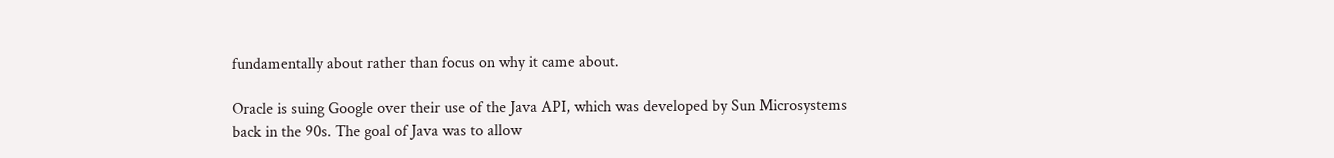fundamentally about rather than focus on why it came about.

Oracle is suing Google over their use of the Java API, which was developed by Sun Microsystems back in the 90s. The goal of Java was to allow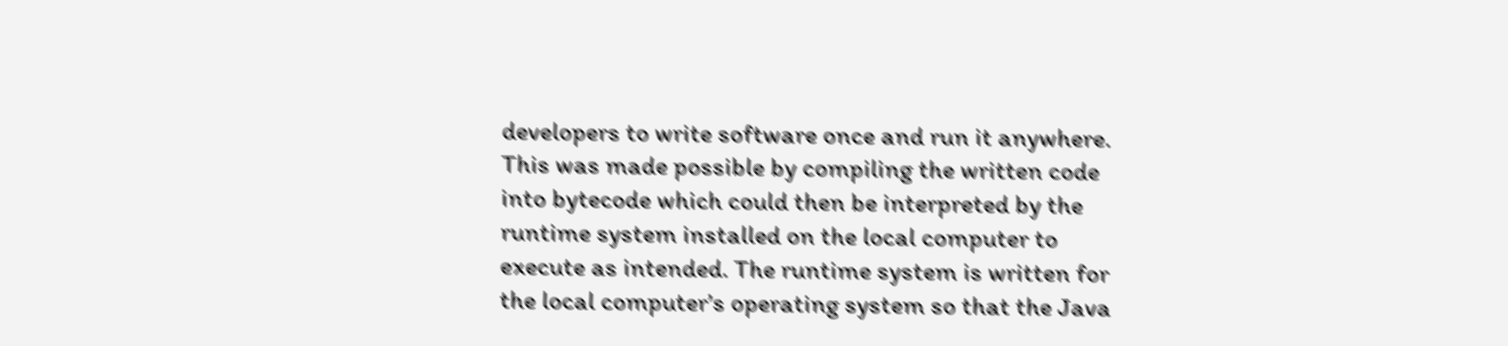developers to write software once and run it anywhere. This was made possible by compiling the written code into bytecode which could then be interpreted by the runtime system installed on the local computer to execute as intended. The runtime system is written for the local computer’s operating system so that the Java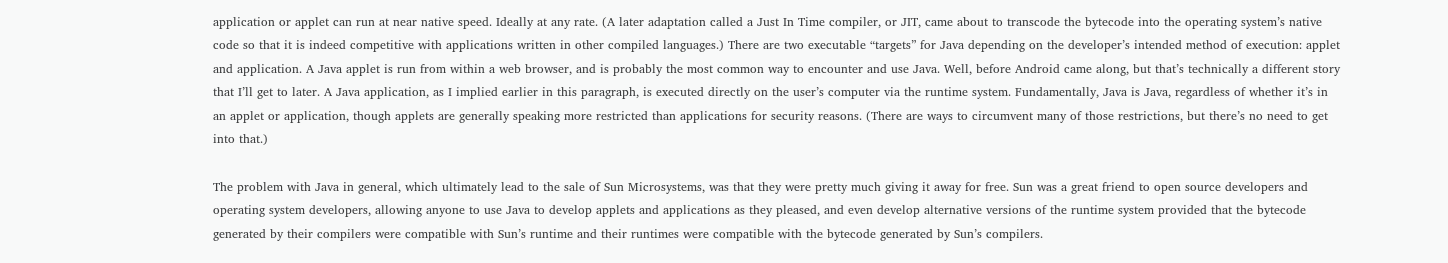application or applet can run at near native speed. Ideally at any rate. (A later adaptation called a Just In Time compiler, or JIT, came about to transcode the bytecode into the operating system’s native code so that it is indeed competitive with applications written in other compiled languages.) There are two executable “targets” for Java depending on the developer’s intended method of execution: applet and application. A Java applet is run from within a web browser, and is probably the most common way to encounter and use Java. Well, before Android came along, but that’s technically a different story that I’ll get to later. A Java application, as I implied earlier in this paragraph, is executed directly on the user’s computer via the runtime system. Fundamentally, Java is Java, regardless of whether it’s in an applet or application, though applets are generally speaking more restricted than applications for security reasons. (There are ways to circumvent many of those restrictions, but there’s no need to get into that.)

The problem with Java in general, which ultimately lead to the sale of Sun Microsystems, was that they were pretty much giving it away for free. Sun was a great friend to open source developers and operating system developers, allowing anyone to use Java to develop applets and applications as they pleased, and even develop alternative versions of the runtime system provided that the bytecode generated by their compilers were compatible with Sun’s runtime and their runtimes were compatible with the bytecode generated by Sun’s compilers.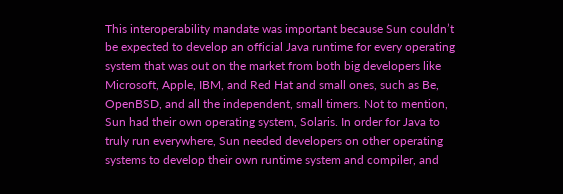This interoperability mandate was important because Sun couldn’t be expected to develop an official Java runtime for every operating system that was out on the market from both big developers like Microsoft, Apple, IBM, and Red Hat and small ones, such as Be, OpenBSD, and all the independent, small timers. Not to mention, Sun had their own operating system, Solaris. In order for Java to truly run everywhere, Sun needed developers on other operating systems to develop their own runtime system and compiler, and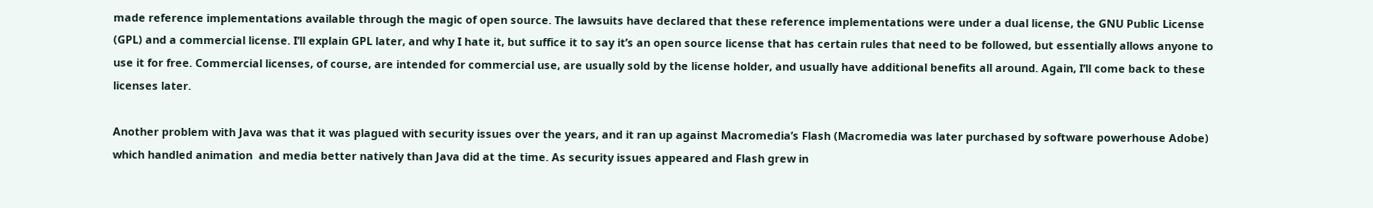made reference implementations available through the magic of open source. The lawsuits have declared that these reference implementations were under a dual license, the GNU Public License (GPL) and a commercial license. I’ll explain GPL later, and why I hate it, but suffice it to say it’s an open source license that has certain rules that need to be followed, but essentially allows anyone to use it for free. Commercial licenses, of course, are intended for commercial use, are usually sold by the license holder, and usually have additional benefits all around. Again, I’ll come back to these licenses later.

Another problem with Java was that it was plagued with security issues over the years, and it ran up against Macromedia’s Flash (Macromedia was later purchased by software powerhouse Adobe) which handled animation  and media better natively than Java did at the time. As security issues appeared and Flash grew in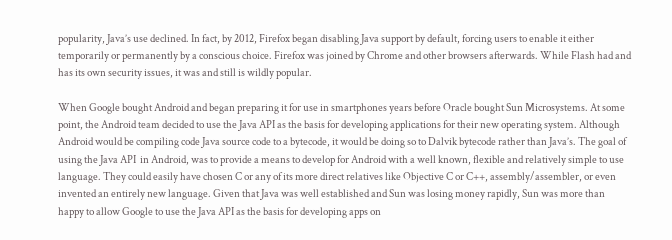popularity, Java’s use declined. In fact, by 2012, Firefox began disabling Java support by default, forcing users to enable it either temporarily or permanently by a conscious choice. Firefox was joined by Chrome and other browsers afterwards. While Flash had and has its own security issues, it was and still is wildly popular.

When Google bought Android and began preparing it for use in smartphones years before Oracle bought Sun Microsystems. At some point, the Android team decided to use the Java API as the basis for developing applications for their new operating system. Although Android would be compiling code Java source code to a bytecode, it would be doing so to Dalvik bytecode rather than Java’s. The goal of using the Java API  in Android, was to provide a means to develop for Android with a well known, flexible and relatively simple to use language. They could easily have chosen C or any of its more direct relatives like Objective C or C++, assembly/assembler, or even invented an entirely new language. Given that Java was well established and Sun was losing money rapidly, Sun was more than happy to allow Google to use the Java API as the basis for developing apps on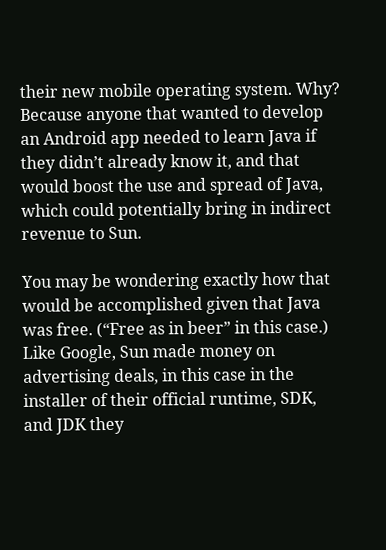their new mobile operating system. Why? Because anyone that wanted to develop an Android app needed to learn Java if they didn’t already know it, and that would boost the use and spread of Java, which could potentially bring in indirect revenue to Sun.

You may be wondering exactly how that would be accomplished given that Java was free. (“Free as in beer” in this case.) Like Google, Sun made money on advertising deals, in this case in the installer of their official runtime, SDK, and JDK they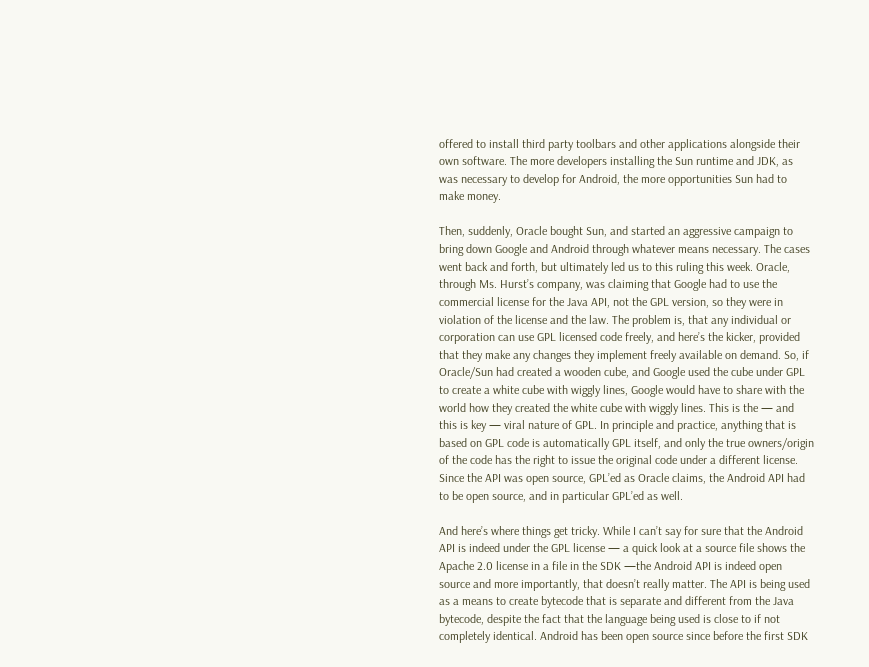offered to install third party toolbars and other applications alongside their  own software. The more developers installing the Sun runtime and JDK, as was necessary to develop for Android, the more opportunities Sun had to make money.

Then, suddenly, Oracle bought Sun, and started an aggressive campaign to bring down Google and Android through whatever means necessary. The cases went back and forth, but ultimately led us to this ruling this week. Oracle, through Ms. Hurst’s company, was claiming that Google had to use the commercial license for the Java API, not the GPL version, so they were in violation of the license and the law. The problem is, that any individual or corporation can use GPL licensed code freely, and here’s the kicker, provided that they make any changes they implement freely available on demand. So, if Oracle/Sun had created a wooden cube, and Google used the cube under GPL to create a white cube with wiggly lines, Google would have to share with the world how they created the white cube with wiggly lines. This is the — and this is key — viral nature of GPL. In principle and practice, anything that is based on GPL code is automatically GPL itself, and only the true owners/origin of the code has the right to issue the original code under a different license. Since the API was open source, GPL’ed as Oracle claims, the Android API had to be open source, and in particular GPL’ed as well.

And here’s where things get tricky. While I can’t say for sure that the Android API is indeed under the GPL license — a quick look at a source file shows the Apache 2.0 license in a file in the SDK —the Android API is indeed open source and more importantly, that doesn’t really matter. The API is being used as a means to create bytecode that is separate and different from the Java bytecode, despite the fact that the language being used is close to if not completely identical. Android has been open source since before the first SDK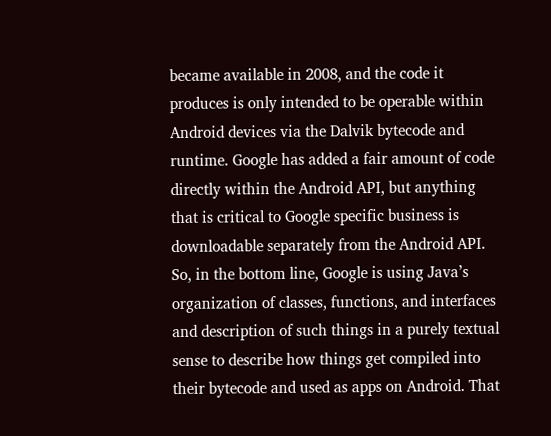became available in 2008, and the code it produces is only intended to be operable within Android devices via the Dalvik bytecode and runtime. Google has added a fair amount of code directly within the Android API, but anything that is critical to Google specific business is downloadable separately from the Android API. So, in the bottom line, Google is using Java’s organization of classes, functions, and interfaces and description of such things in a purely textual sense to describe how things get compiled into their bytecode and used as apps on Android. That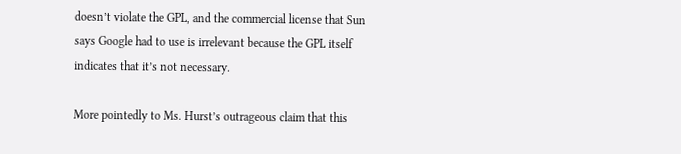doesn’t violate the GPL, and the commercial license that Sun says Google had to use is irrelevant because the GPL itself indicates that it’s not necessary.

More pointedly to Ms. Hurst’s outrageous claim that this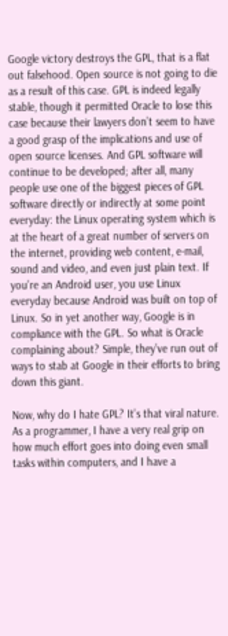Google victory destroys the GPL, that is a flat out falsehood. Open source is not going to die as a result of this case. GPL is indeed legally stable, though it permitted Oracle to lose this case because their lawyers don’t seem to have a good grasp of the implications and use of open source licenses. And GPL software will continue to be developed; after all, many people use one of the biggest pieces of GPL software directly or indirectly at some point everyday: the Linux operating system which is at the heart of a great number of servers on the internet, providing web content, e-mail, sound and video, and even just plain text. If you’re an Android user, you use Linux everyday because Android was built on top of Linux. So in yet another way, Google is in compliance with the GPL. So what is Oracle complaining about? Simple, they’ve run out of ways to stab at Google in their efforts to bring down this giant.

Now, why do I hate GPL? It’s that viral nature. As a programmer, I have a very real grip on how much effort goes into doing even small tasks within computers, and I have a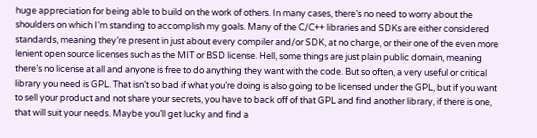huge appreciation for being able to build on the work of others. In many cases, there’s no need to worry about the shoulders on which I’m standing to accomplish my goals. Many of the C/C++ libraries and SDKs are either considered standards, meaning they’re present in just about every compiler and/or SDK, at no charge, or their one of the even more lenient open source licenses such as the MIT or BSD license. Hell, some things are just plain public domain, meaning there’s no license at all and anyone is free to do anything they want with the code. But so often, a very useful or critical library you need is GPL. That isn’t so bad if what you’re doing is also going to be licensed under the GPL, but if you want to sell your product and not share your secrets, you have to back off of that GPL and find another library, if there is one, that will suit your needs. Maybe you’ll get lucky and find a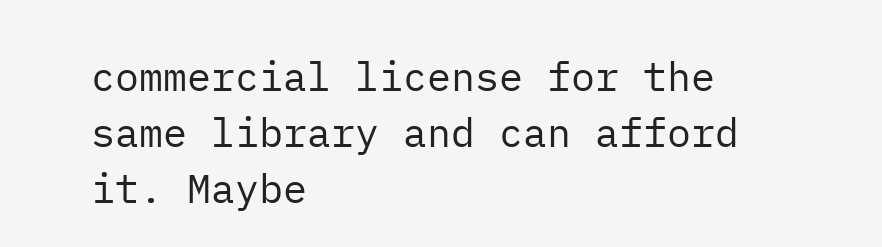commercial license for the same library and can afford it. Maybe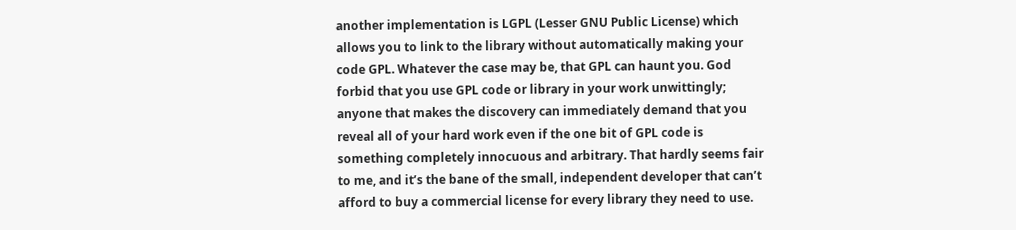another implementation is LGPL (Lesser GNU Public License) which allows you to link to the library without automatically making your code GPL. Whatever the case may be, that GPL can haunt you. God forbid that you use GPL code or library in your work unwittingly; anyone that makes the discovery can immediately demand that you reveal all of your hard work even if the one bit of GPL code is something completely innocuous and arbitrary. That hardly seems fair to me, and it’s the bane of the small, independent developer that can’t afford to buy a commercial license for every library they need to use.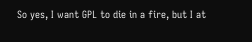So yes, I want GPL to die in a fire, but I at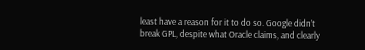least have a reason for it to do so. Google didn’t break GPL, despite what Oracle claims, and clearly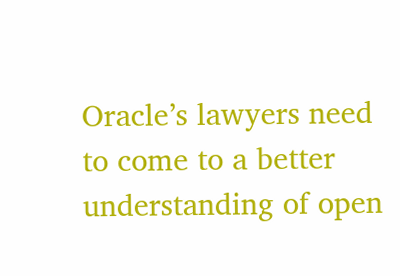Oracle’s lawyers need to come to a better understanding of open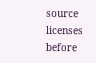source licenses before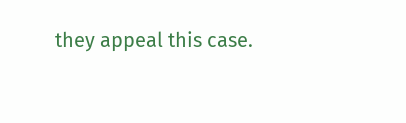they appeal this case.